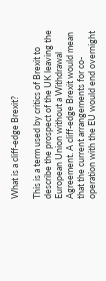What is a cliff-edge Brexit?

This is a term used by critics of Brexit to describe the prospect of the UK leaving the European Union without a Withdrawal Agreement. A cliff-edge Brexit would mean that the current arrangements for co-operation with the EU would end overnight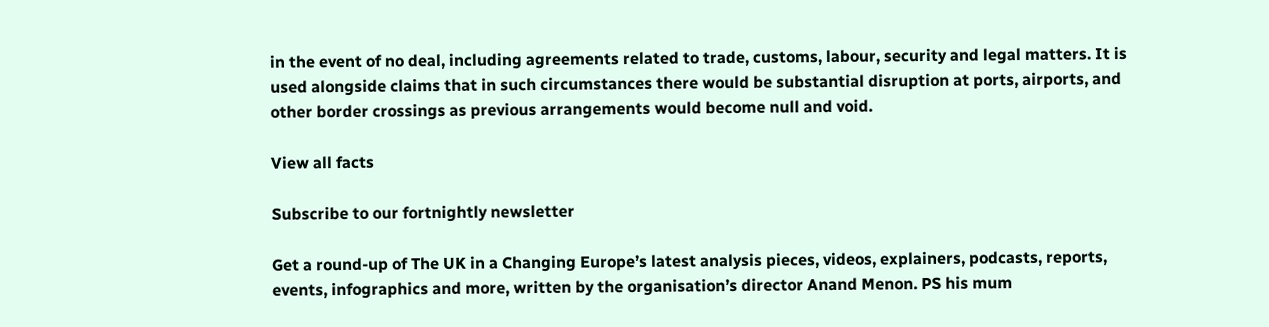in the event of no deal, including agreements related to trade, customs, labour, security and legal matters. It is used alongside claims that in such circumstances there would be substantial disruption at ports, airports, and other border crossings as previous arrangements would become null and void.

View all facts

Subscribe to our fortnightly newsletter

Get a round-up of The UK in a Changing Europe’s latest analysis pieces, videos, explainers, podcasts, reports, events, infographics and more, written by the organisation’s director Anand Menon. PS his mum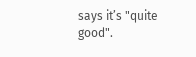says it’s "quite good".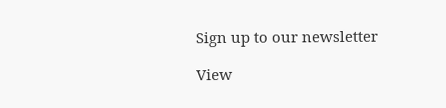Sign up to our newsletter

View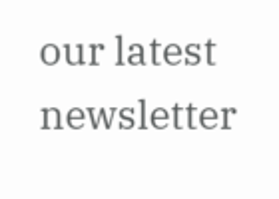our latest newsletter